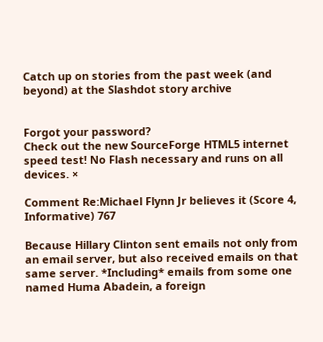Catch up on stories from the past week (and beyond) at the Slashdot story archive


Forgot your password?
Check out the new SourceForge HTML5 internet speed test! No Flash necessary and runs on all devices. ×

Comment Re:Michael Flynn Jr believes it (Score 4, Informative) 767

Because Hillary Clinton sent emails not only from an email server, but also received emails on that same server. *Including* emails from some one named Huma Abadein, a foreign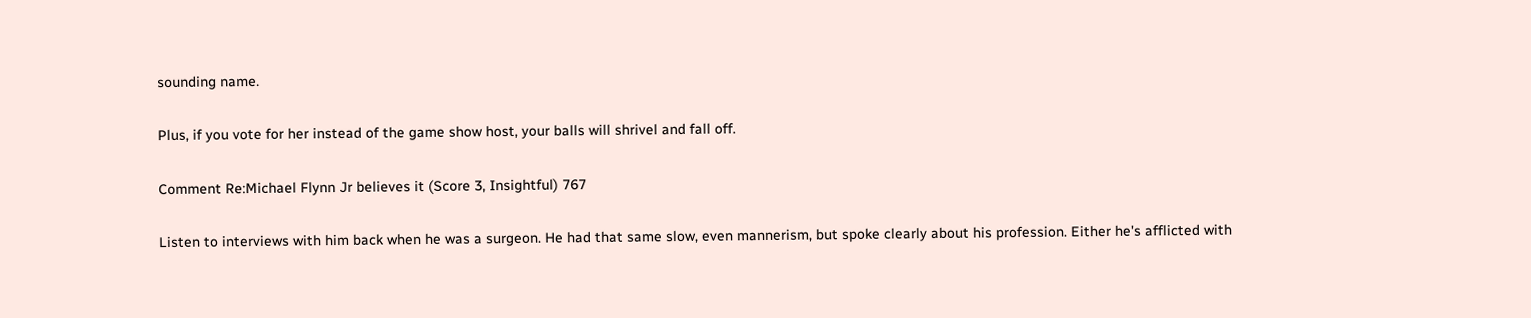sounding name.

Plus, if you vote for her instead of the game show host, your balls will shrivel and fall off.

Comment Re:Michael Flynn Jr believes it (Score 3, Insightful) 767

Listen to interviews with him back when he was a surgeon. He had that same slow, even mannerism, but spoke clearly about his profession. Either he's afflicted with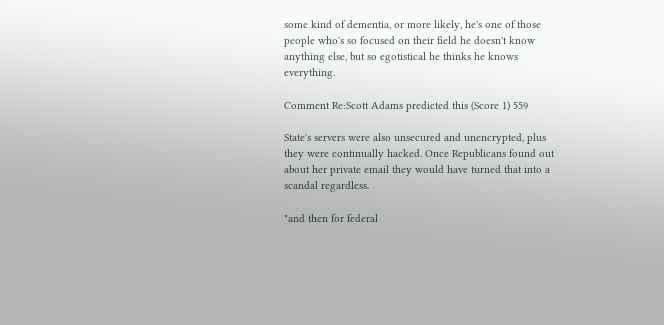some kind of dementia, or more likely, he's one of those people who's so focused on their field he doesn't know anything else, but so egotistical he thinks he knows everything.

Comment Re:Scott Adams predicted this (Score 1) 559

State's servers were also unsecured and unencrypted, plus they were continually hacked. Once Republicans found out about her private email they would have turned that into a scandal regardless.

"and then for federal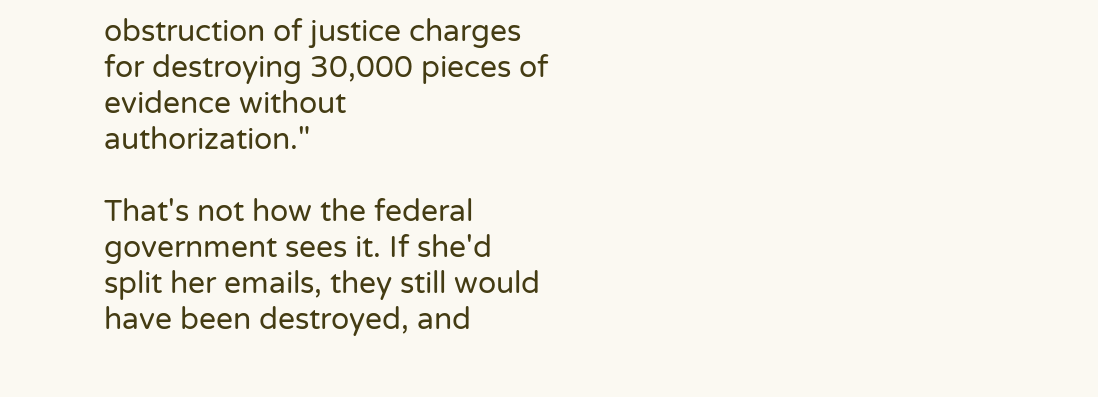obstruction of justice charges for destroying 30,000 pieces of evidence without authorization."

That's not how the federal government sees it. If she'd split her emails, they still would have been destroyed, and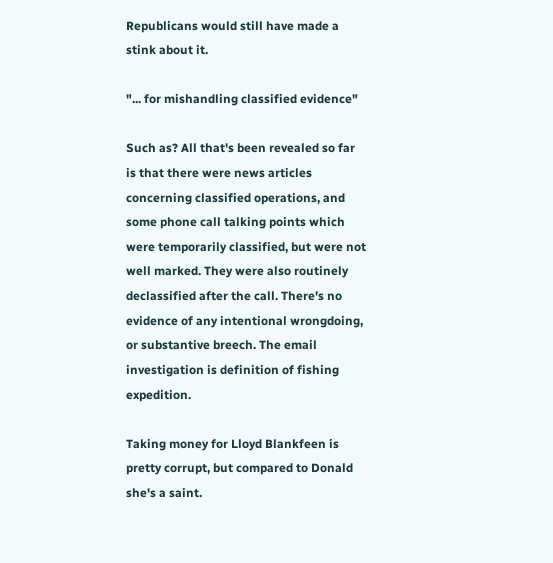Republicans would still have made a stink about it.

"... for mishandling classified evidence"

Such as? All that's been revealed so far is that there were news articles concerning classified operations, and some phone call talking points which were temporarily classified, but were not well marked. They were also routinely declassified after the call. There's no evidence of any intentional wrongdoing, or substantive breech. The email investigation is definition of fishing expedition.

Taking money for Lloyd Blankfeen is pretty corrupt, but compared to Donald she's a saint.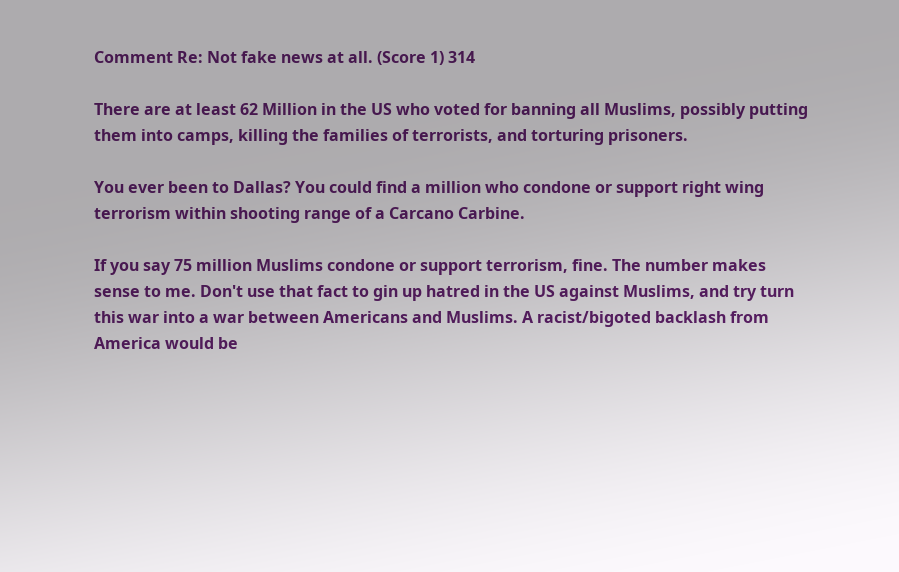Comment Re: Not fake news at all. (Score 1) 314

There are at least 62 Million in the US who voted for banning all Muslims, possibly putting them into camps, killing the families of terrorists, and torturing prisoners.

You ever been to Dallas? You could find a million who condone or support right wing terrorism within shooting range of a Carcano Carbine.

If you say 75 million Muslims condone or support terrorism, fine. The number makes sense to me. Don't use that fact to gin up hatred in the US against Muslims, and try turn this war into a war between Americans and Muslims. A racist/bigoted backlash from America would be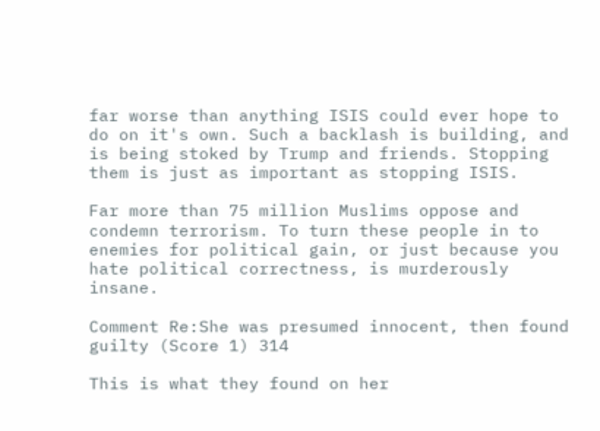far worse than anything ISIS could ever hope to do on it's own. Such a backlash is building, and is being stoked by Trump and friends. Stopping them is just as important as stopping ISIS.

Far more than 75 million Muslims oppose and condemn terrorism. To turn these people in to enemies for political gain, or just because you hate political correctness, is murderously insane.

Comment Re:She was presumed innocent, then found guilty (Score 1) 314

This is what they found on her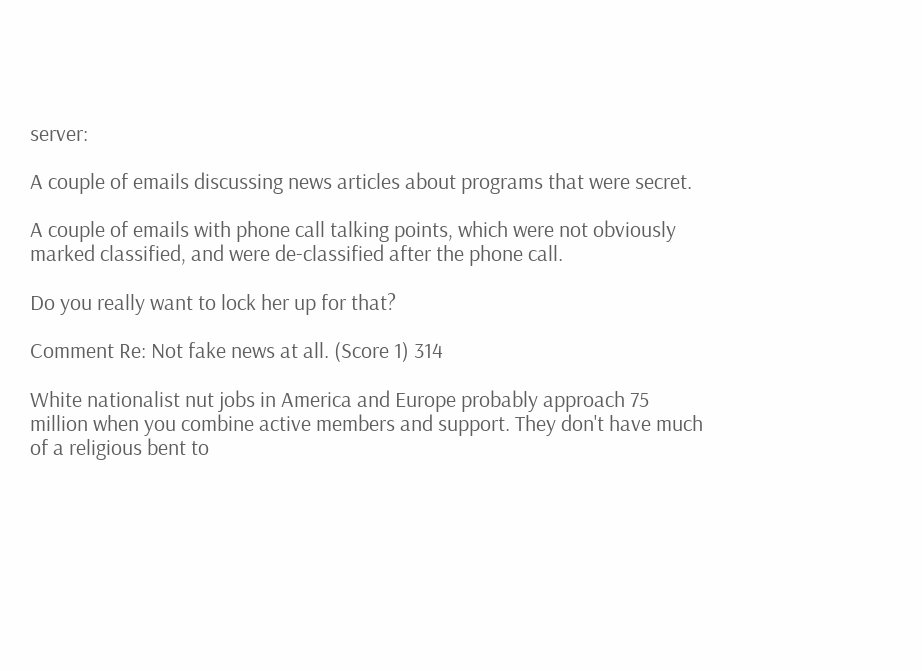server:

A couple of emails discussing news articles about programs that were secret.

A couple of emails with phone call talking points, which were not obviously marked classified, and were de-classified after the phone call.

Do you really want to lock her up for that?

Comment Re: Not fake news at all. (Score 1) 314

White nationalist nut jobs in America and Europe probably approach 75 million when you combine active members and support. They don't have much of a religious bent to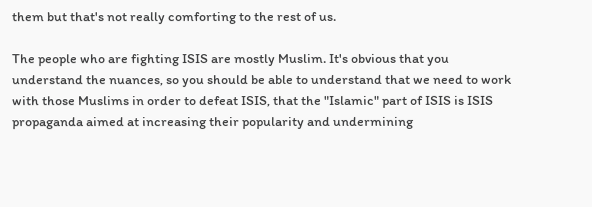them but that's not really comforting to the rest of us.

The people who are fighting ISIS are mostly Muslim. It's obvious that you understand the nuances, so you should be able to understand that we need to work with those Muslims in order to defeat ISIS, that the "Islamic" part of ISIS is ISIS propaganda aimed at increasing their popularity and undermining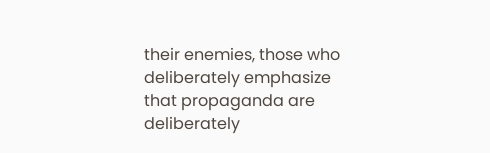their enemies, those who deliberately emphasize that propaganda are deliberately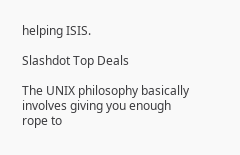helping ISIS.

Slashdot Top Deals

The UNIX philosophy basically involves giving you enough rope to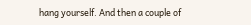hang yourself. And then a couple of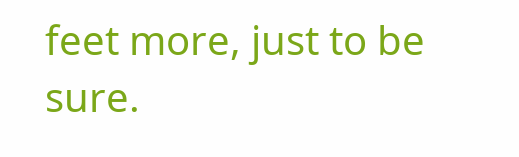feet more, just to be sure.